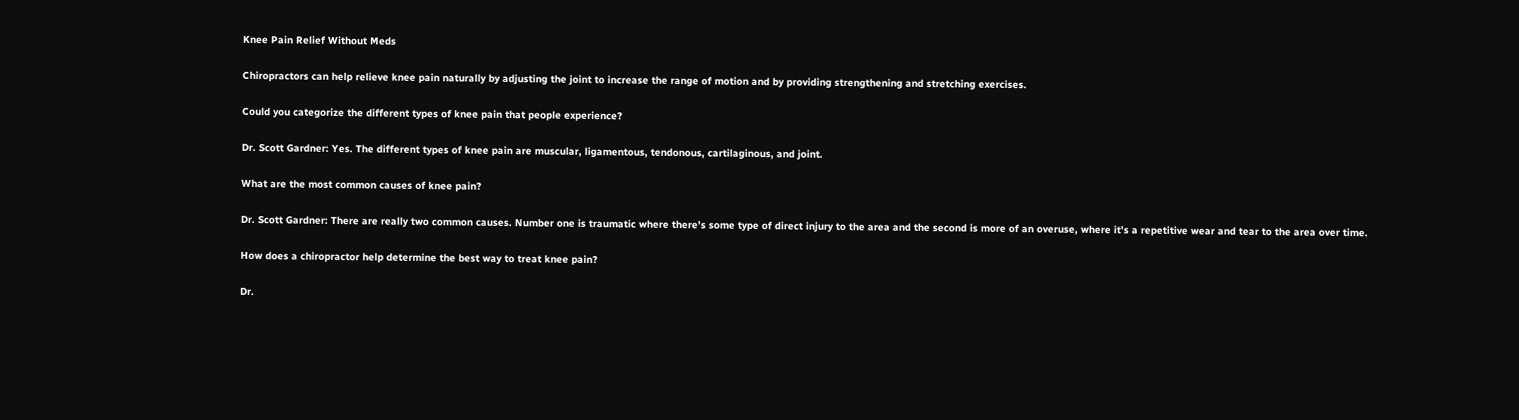Knee Pain Relief Without Meds

Chiropractors can help relieve knee pain naturally by adjusting the joint to increase the range of motion and by providing strengthening and stretching exercises.

Could you categorize the different types of knee pain that people experience?

Dr. Scott Gardner: Yes. The different types of knee pain are muscular, ligamentous, tendonous, cartilaginous, and joint.

What are the most common causes of knee pain?

Dr. Scott Gardner: There are really two common causes. Number one is traumatic where there’s some type of direct injury to the area and the second is more of an overuse, where it’s a repetitive wear and tear to the area over time.

How does a chiropractor help determine the best way to treat knee pain?

Dr.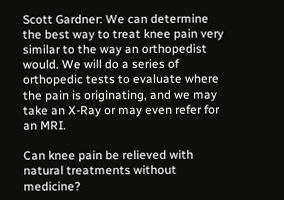Scott Gardner: We can determine the best way to treat knee pain very similar to the way an orthopedist would. We will do a series of orthopedic tests to evaluate where the pain is originating, and we may take an X-Ray or may even refer for an MRI.

Can knee pain be relieved with natural treatments without medicine?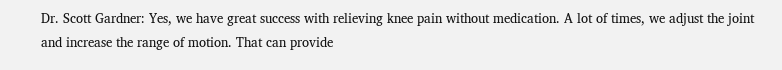Dr. Scott Gardner: Yes, we have great success with relieving knee pain without medication. A lot of times, we adjust the joint and increase the range of motion. That can provide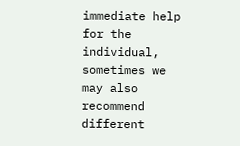immediate help for the individual, sometimes we may also recommend different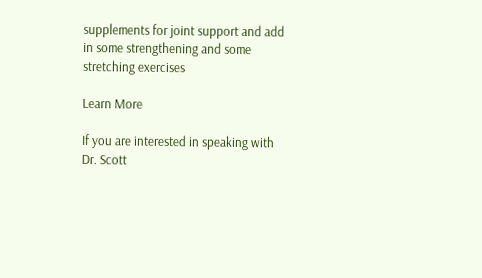supplements for joint support and add in some strengthening and some stretching exercises

Learn More

If you are interested in speaking with Dr. Scott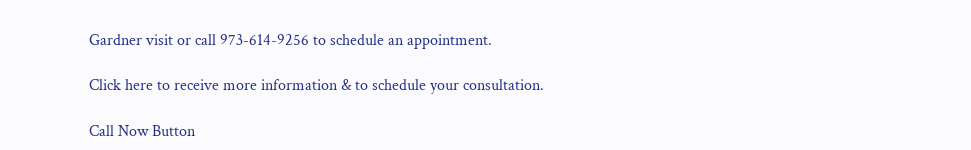Gardner visit or call 973-614-9256 to schedule an appointment.

Click here to receive more information & to schedule your consultation.

Call Now Button